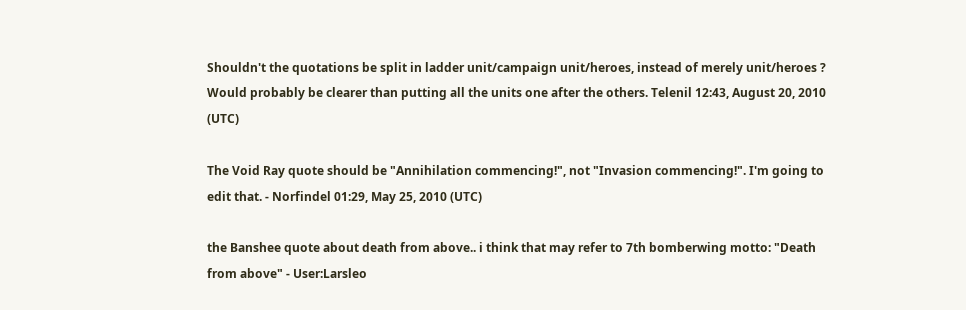Shouldn't the quotations be split in ladder unit/campaign unit/heroes, instead of merely unit/heroes ? Would probably be clearer than putting all the units one after the others. Telenil 12:43, August 20, 2010 (UTC)

The Void Ray quote should be "Annihilation commencing!", not "Invasion commencing!". I'm going to edit that. - Norfindel 01:29, May 25, 2010 (UTC)

the Banshee quote about death from above.. i think that may refer to 7th bomberwing motto: "Death from above" - User:Larsleo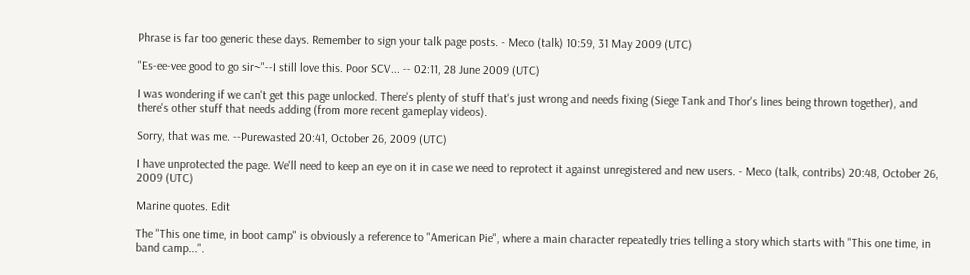Phrase is far too generic these days. Remember to sign your talk page posts. - Meco (talk) 10:59, 31 May 2009 (UTC)

"Es-ee-vee good to go sir~"--I still love this. Poor SCV... -- 02:11, 28 June 2009 (UTC)

I was wondering if we can't get this page unlocked. There's plenty of stuff that's just wrong and needs fixing (Siege Tank and Thor's lines being thrown together), and there's other stuff that needs adding (from more recent gameplay videos).

Sorry, that was me. --Purewasted 20:41, October 26, 2009 (UTC)

I have unprotected the page. We'll need to keep an eye on it in case we need to reprotect it against unregistered and new users. - Meco (talk, contribs) 20:48, October 26, 2009 (UTC)

Marine quotes. Edit

The "This one time, in boot camp" is obviously a reference to "American Pie", where a main character repeatedly tries telling a story which starts with "This one time, in band camp...".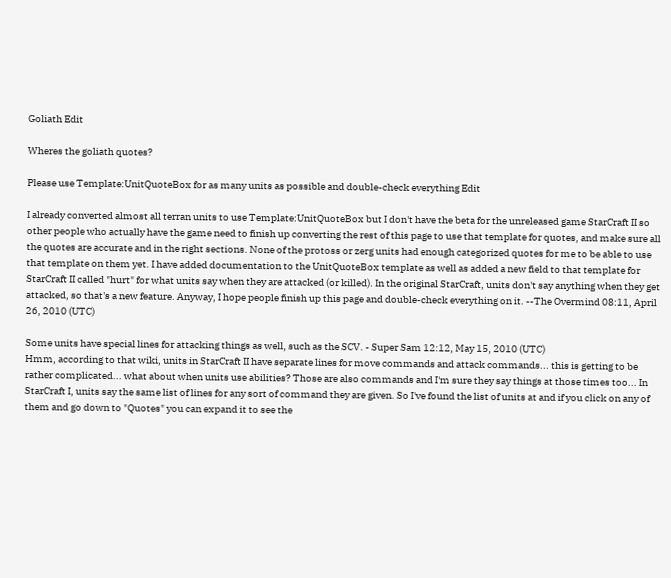Goliath Edit

Wheres the goliath quotes?

Please use Template:UnitQuoteBox for as many units as possible and double-check everything Edit

I already converted almost all terran units to use Template:UnitQuoteBox but I don't have the beta for the unreleased game StarCraft II so other people who actually have the game need to finish up converting the rest of this page to use that template for quotes, and make sure all the quotes are accurate and in the right sections. None of the protoss or zerg units had enough categorized quotes for me to be able to use that template on them yet. I have added documentation to the UnitQuoteBox template as well as added a new field to that template for StarCraft II called "hurt" for what units say when they are attacked (or killed). In the original StarCraft, units don't say anything when they get attacked, so that's a new feature. Anyway, I hope people finish up this page and double-check everything on it. --The Overmind 08:11, April 26, 2010 (UTC)

Some units have special lines for attacking things as well, such as the SCV. - Super Sam 12:12, May 15, 2010 (UTC)
Hmm, according to that wiki, units in StarCraft II have separate lines for move commands and attack commands... this is getting to be rather complicated... what about when units use abilities? Those are also commands and I'm sure they say things at those times too... In StarCraft I, units say the same list of lines for any sort of command they are given. So I've found the list of units at and if you click on any of them and go down to "Quotes" you can expand it to see the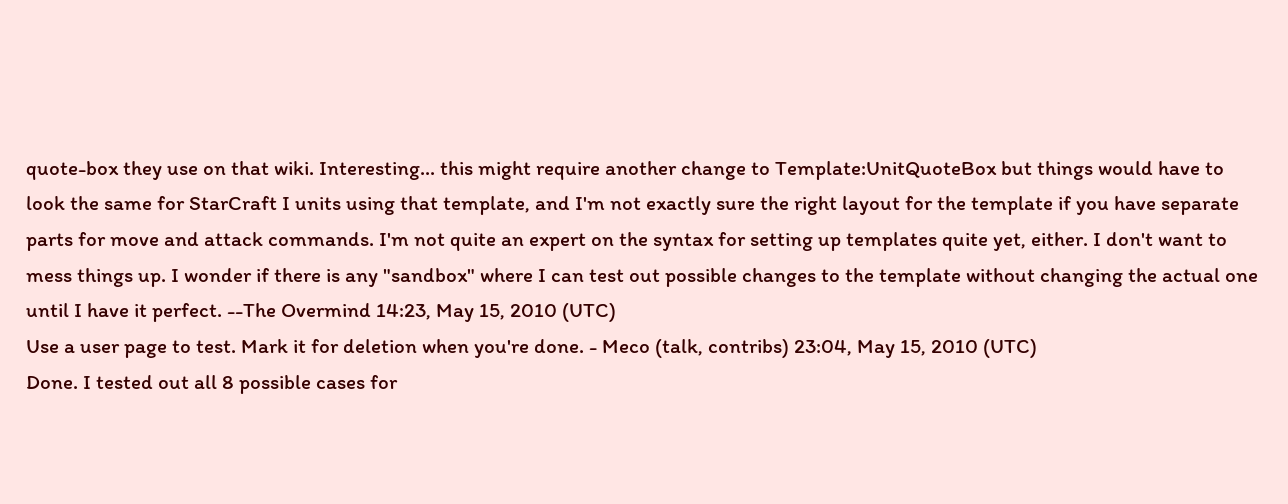quote-box they use on that wiki. Interesting... this might require another change to Template:UnitQuoteBox but things would have to look the same for StarCraft I units using that template, and I'm not exactly sure the right layout for the template if you have separate parts for move and attack commands. I'm not quite an expert on the syntax for setting up templates quite yet, either. I don't want to mess things up. I wonder if there is any "sandbox" where I can test out possible changes to the template without changing the actual one until I have it perfect. --The Overmind 14:23, May 15, 2010 (UTC)
Use a user page to test. Mark it for deletion when you're done. - Meco (talk, contribs) 23:04, May 15, 2010 (UTC)
Done. I tested out all 8 possible cases for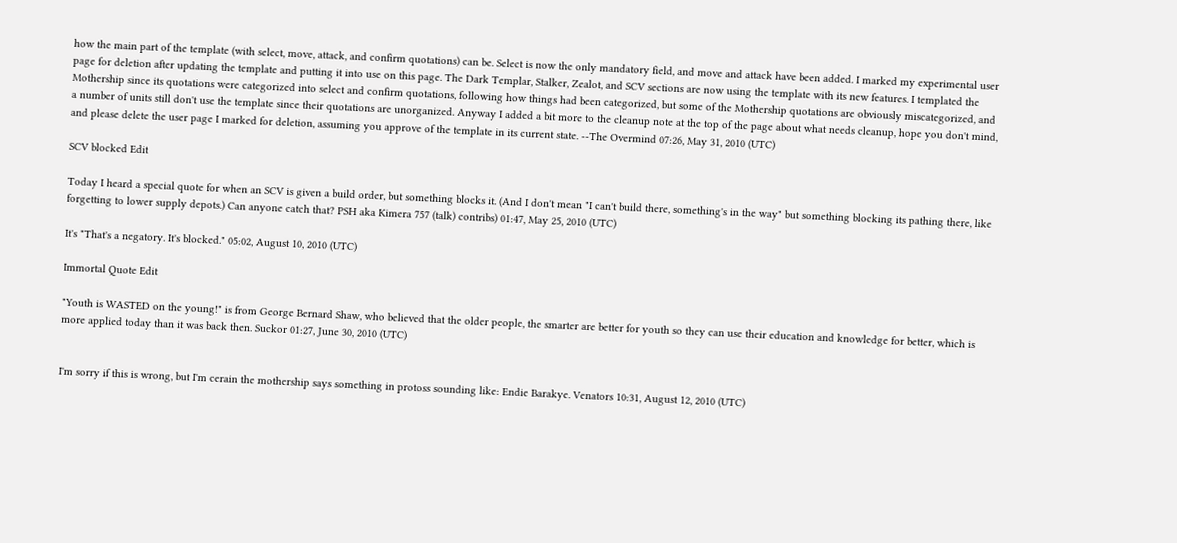how the main part of the template (with select, move, attack, and confirm quotations) can be. Select is now the only mandatory field, and move and attack have been added. I marked my experimental user page for deletion after updating the template and putting it into use on this page. The Dark Templar, Stalker, Zealot, and SCV sections are now using the template with its new features. I templated the Mothership since its quotations were categorized into select and confirm quotations, following how things had been categorized, but some of the Mothership quotations are obviously miscategorized, and a number of units still don't use the template since their quotations are unorganized. Anyway I added a bit more to the cleanup note at the top of the page about what needs cleanup, hope you don't mind, and please delete the user page I marked for deletion, assuming you approve of the template in its current state. --The Overmind 07:26, May 31, 2010 (UTC)

SCV blocked Edit

Today I heard a special quote for when an SCV is given a build order, but something blocks it. (And I don't mean "I can't build there, something's in the way" but something blocking its pathing there, like forgetting to lower supply depots.) Can anyone catch that? PSH aka Kimera 757 (talk) contribs) 01:47, May 25, 2010 (UTC)

It's "That's a negatory. It's blocked." 05:02, August 10, 2010 (UTC)

Immortal Quote Edit

"Youth is WASTED on the young!" is from George Bernard Shaw, who believed that the older people, the smarter are better for youth so they can use their education and knowledge for better, which is more applied today than it was back then. Suckor 01:27, June 30, 2010 (UTC)


I'm sorry if this is wrong, but I'm cerain the mothership says something in protoss sounding like: Endie Barakye. Venators 10:31, August 12, 2010 (UTC)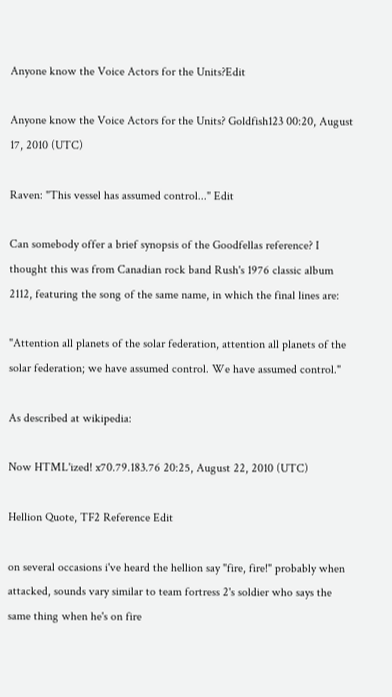Anyone know the Voice Actors for the Units?Edit

Anyone know the Voice Actors for the Units? Goldfish123 00:20, August 17, 2010 (UTC)

Raven: "This vessel has assumed control..." Edit

Can somebody offer a brief synopsis of the Goodfellas reference? I thought this was from Canadian rock band Rush's 1976 classic album 2112, featuring the song of the same name, in which the final lines are:

"Attention all planets of the solar federation, attention all planets of the solar federation; we have assumed control. We have assumed control."

As described at wikipedia:

Now HTML'ized! x70.79.183.76 20:25, August 22, 2010 (UTC)

Hellion Quote, TF2 Reference Edit

on several occasions i've heard the hellion say "fire, fire!" probably when attacked, sounds vary similar to team fortress 2's soldier who says the same thing when he's on fire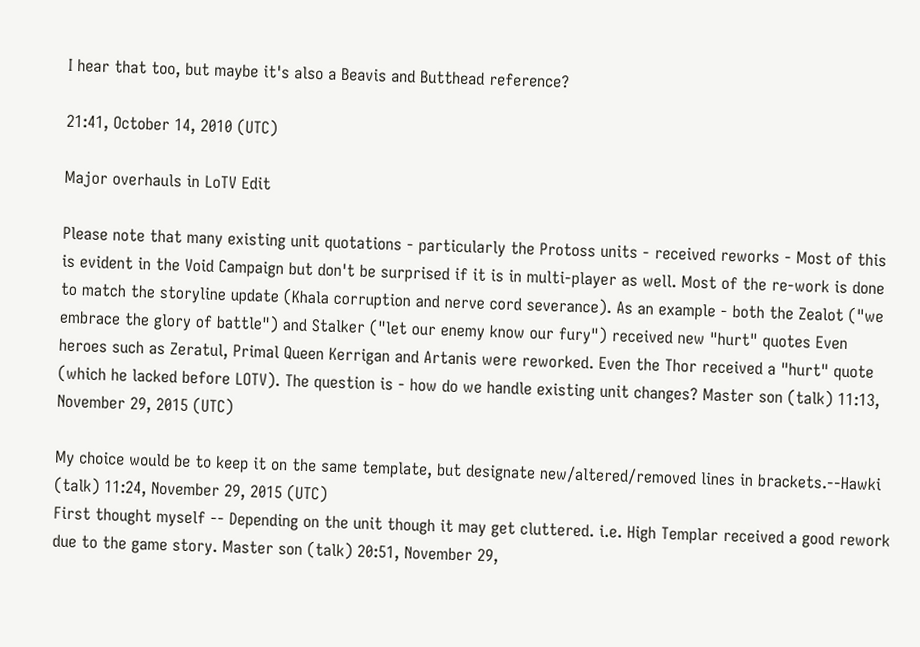I hear that too, but maybe it's also a Beavis and Butthead reference?

21:41, October 14, 2010 (UTC)

Major overhauls in LoTV Edit

Please note that many existing unit quotations - particularly the Protoss units - received reworks - Most of this is evident in the Void Campaign but don't be surprised if it is in multi-player as well. Most of the re-work is done to match the storyline update (Khala corruption and nerve cord severance). As an example - both the Zealot ("we embrace the glory of battle") and Stalker ("let our enemy know our fury") received new "hurt" quotes Even heroes such as Zeratul, Primal Queen Kerrigan and Artanis were reworked. Even the Thor received a "hurt" quote (which he lacked before LOTV). The question is - how do we handle existing unit changes? Master son (talk) 11:13, November 29, 2015 (UTC)

My choice would be to keep it on the same template, but designate new/altered/removed lines in brackets.--Hawki (talk) 11:24, November 29, 2015 (UTC)
First thought myself -- Depending on the unit though it may get cluttered. i.e. High Templar received a good rework due to the game story. Master son (talk) 20:51, November 29,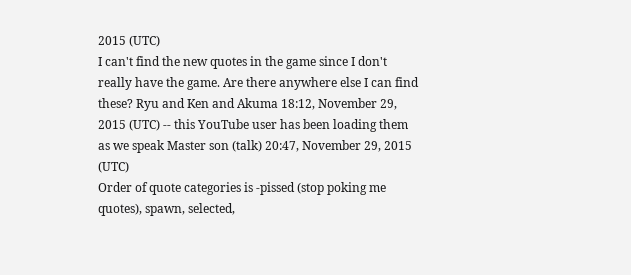2015 (UTC)
I can't find the new quotes in the game since I don't really have the game. Are there anywhere else I can find these? Ryu and Ken and Akuma 18:12, November 29, 2015 (UTC) -- this YouTube user has been loading them as we speak Master son (talk) 20:47, November 29, 2015 (UTC)
Order of quote categories is -pissed (stop poking me quotes), spawn, selected,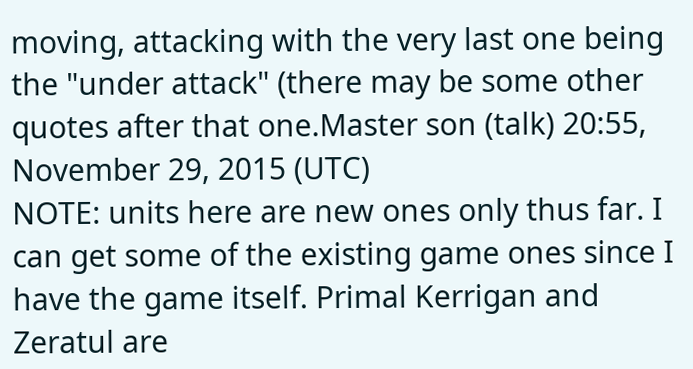moving, attacking with the very last one being the "under attack" (there may be some other quotes after that one.Master son (talk) 20:55, November 29, 2015 (UTC)
NOTE: units here are new ones only thus far. I can get some of the existing game ones since I have the game itself. Primal Kerrigan and Zeratul are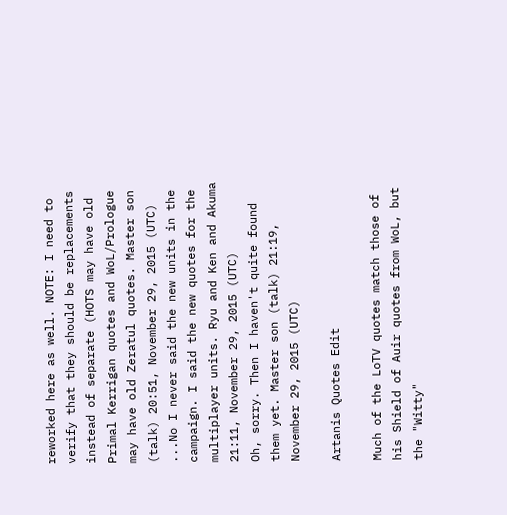reworked here as well. NOTE: I need to verify that they should be replacements instead of separate (HOTS may have old Primal Kerrigan quotes and WoL/Prologue may have old Zeratul quotes. Master son (talk) 20:51, November 29, 2015 (UTC)
...No I never said the new units in the campaign. I said the new quotes for the multiplayer units. Ryu and Ken and Akuma 21:11, November 29, 2015 (UTC)
Oh, sorry. Then I haven't quite found them yet. Master son (talk) 21:19, November 29, 2015 (UTC)

Artanis Quotes Edit

Much of the LoTV quotes match those of his Shield of Auir quotes from WoL, but the "Witty"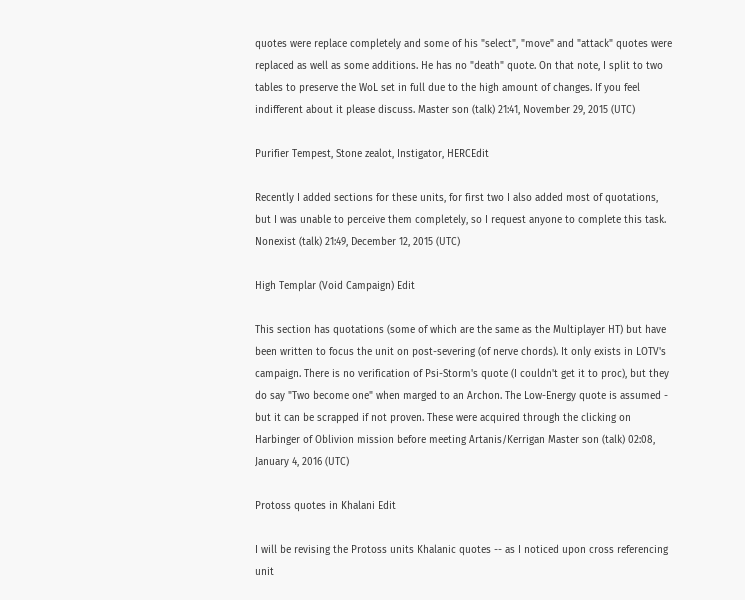quotes were replace completely and some of his "select", "move" and "attack" quotes were replaced as well as some additions. He has no "death" quote. On that note, I split to two tables to preserve the WoL set in full due to the high amount of changes. If you feel indifferent about it please discuss. Master son (talk) 21:41, November 29, 2015 (UTC)

Purifier Tempest, Stone zealot, Instigator, HERCEdit

Recently I added sections for these units, for first two I also added most of quotations, but I was unable to perceive them completely, so I request anyone to complete this task. Nonexist (talk) 21:49, December 12, 2015 (UTC)

High Templar (Void Campaign) Edit

This section has quotations (some of which are the same as the Multiplayer HT) but have been written to focus the unit on post-severing (of nerve chords). It only exists in LOTV's campaign. There is no verification of Psi-Storm's quote (I couldn't get it to proc), but they do say "Two become one" when marged to an Archon. The Low-Energy quote is assumed - but it can be scrapped if not proven. These were acquired through the clicking on Harbinger of Oblivion mission before meeting Artanis/Kerrigan Master son (talk) 02:08, January 4, 2016 (UTC)

Protoss quotes in Khalani Edit

I will be revising the Protoss units Khalanic quotes -- as I noticed upon cross referencing unit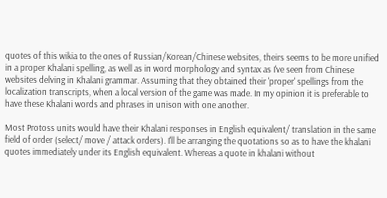quotes of this wikia to the ones of Russian/Korean/Chinese websites, theirs seems to be more unified in a proper Khalani spelling, as well as in word morphology and syntax as I've seen from Chinese websites delving in Khalani grammar. Assuming that they obtained their 'proper' spellings from the localization transcripts, when a local version of the game was made. In my opinion it is preferable to have these Khalani words and phrases in unison with one another.

Most Protoss units would have their Khalani responses in English equivalent/ translation in the same field of order (select/ move / attack orders). I'll be arranging the quotations so as to have the khalani quotes immediately under its English equivalent. Whereas a quote in khalani without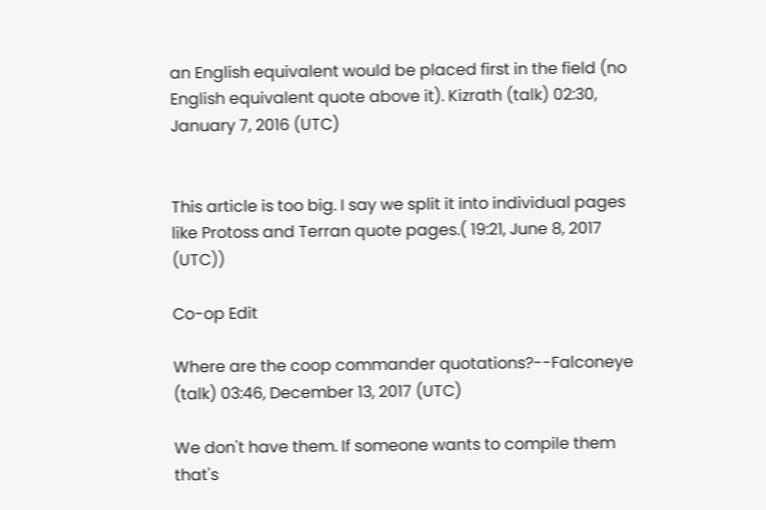an English equivalent would be placed first in the field (no English equivalent quote above it). Kizrath (talk) 02:30, January 7, 2016 (UTC)


This article is too big. I say we split it into individual pages like Protoss and Terran quote pages.( 19:21, June 8, 2017 (UTC))

Co-op Edit

Where are the coop commander quotations?--Falconeye (talk) 03:46, December 13, 2017 (UTC)

We don't have them. If someone wants to compile them that's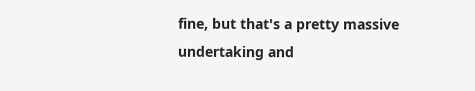fine, but that's a pretty massive undertaking and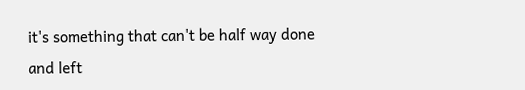it's something that can't be half way done and left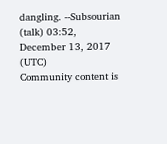dangling. --Subsourian (talk) 03:52, December 13, 2017 (UTC)
Community content is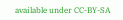available under CC-BY-SA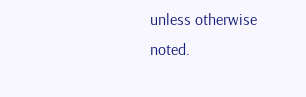unless otherwise noted.